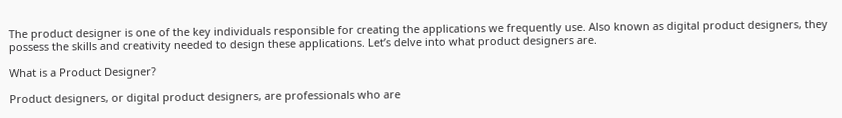The product designer is one of the key individuals responsible for creating the applications we frequently use. Also known as digital product designers, they possess the skills and creativity needed to design these applications. Let’s delve into what product designers are.

What is a Product Designer?

Product designers, or digital product designers, are professionals who are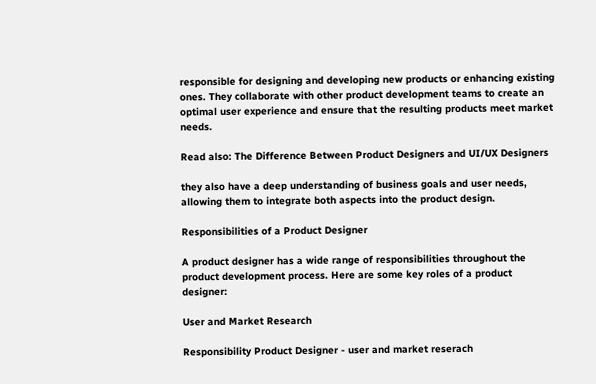responsible for designing and developing new products or enhancing existing ones. They collaborate with other product development teams to create an optimal user experience and ensure that the resulting products meet market needs.

Read also: The Difference Between Product Designers and UI/UX Designers

they also have a deep understanding of business goals and user needs, allowing them to integrate both aspects into the product design.

Responsibilities of a Product Designer

A product designer has a wide range of responsibilities throughout the product development process. Here are some key roles of a product designer:

User and Market Research

Responsibility Product Designer - user and market reserach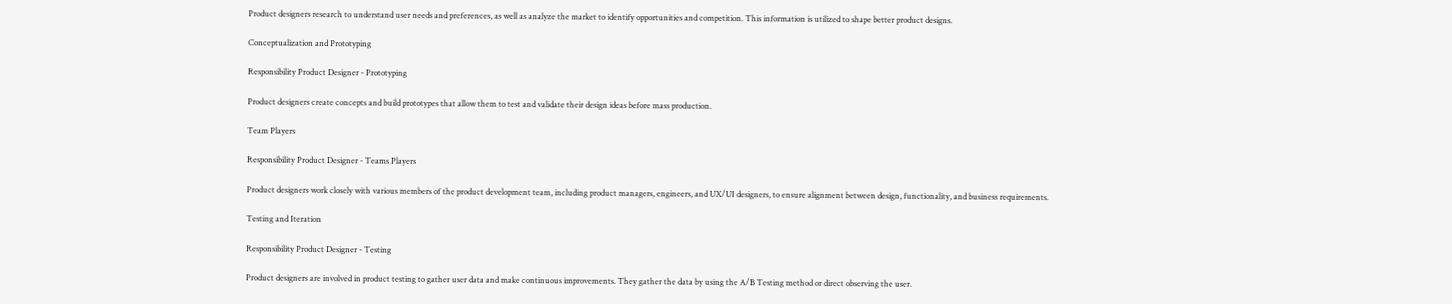Product designers research to understand user needs and preferences, as well as analyze the market to identify opportunities and competition. This information is utilized to shape better product designs.

Conceptualization and Prototyping

Responsibility Product Designer - Prototyping

Product designers create concepts and build prototypes that allow them to test and validate their design ideas before mass production.

Team Players

Responsibility Product Designer - Teams Players

Product designers work closely with various members of the product development team, including product managers, engineers, and UX/UI designers, to ensure alignment between design, functionality, and business requirements.

Testing and Iteration

Responsibility Product Designer - Testing

Product designers are involved in product testing to gather user data and make continuous improvements. They gather the data by using the A/B Testing method or direct observing the user.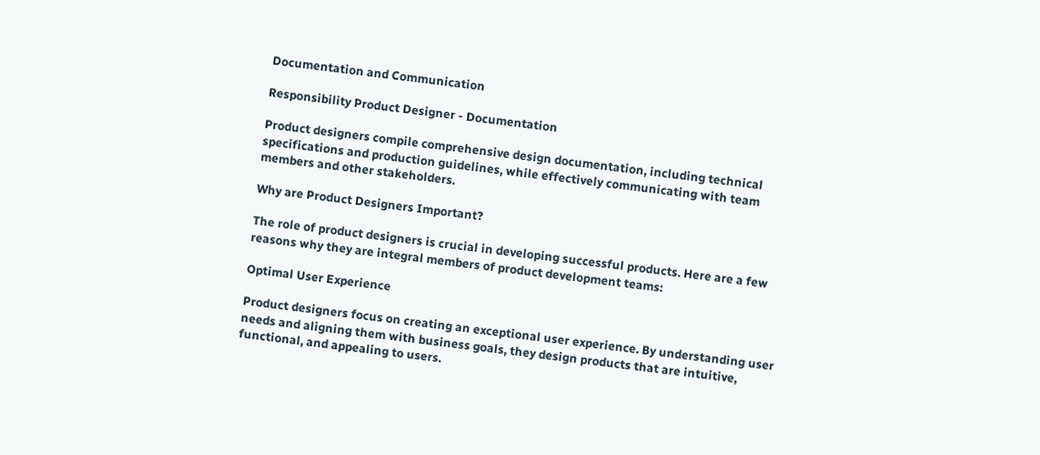Documentation and Communication

Responsibility Product Designer - Documentation

Product designers compile comprehensive design documentation, including technical specifications and production guidelines, while effectively communicating with team members and other stakeholders.

Why are Product Designers Important?

The role of product designers is crucial in developing successful products. Here are a few reasons why they are integral members of product development teams:

Optimal User Experience

Product designers focus on creating an exceptional user experience. By understanding user needs and aligning them with business goals, they design products that are intuitive, functional, and appealing to users.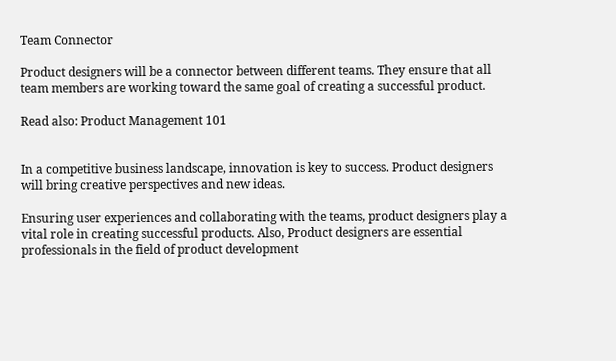Team Connector

Product designers will be a connector between different teams. They ensure that all team members are working toward the same goal of creating a successful product.

Read also: Product Management 101


In a competitive business landscape, innovation is key to success. Product designers will bring creative perspectives and new ideas.

Ensuring user experiences and collaborating with the teams, product designers play a vital role in creating successful products. Also, Product designers are essential professionals in the field of product development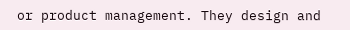or product management. They design and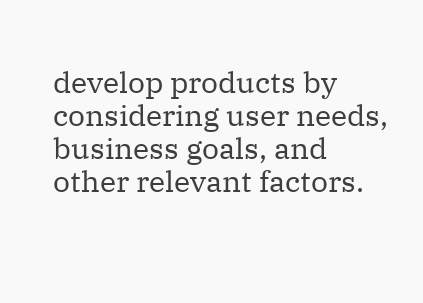develop products by considering user needs, business goals, and other relevant factors.